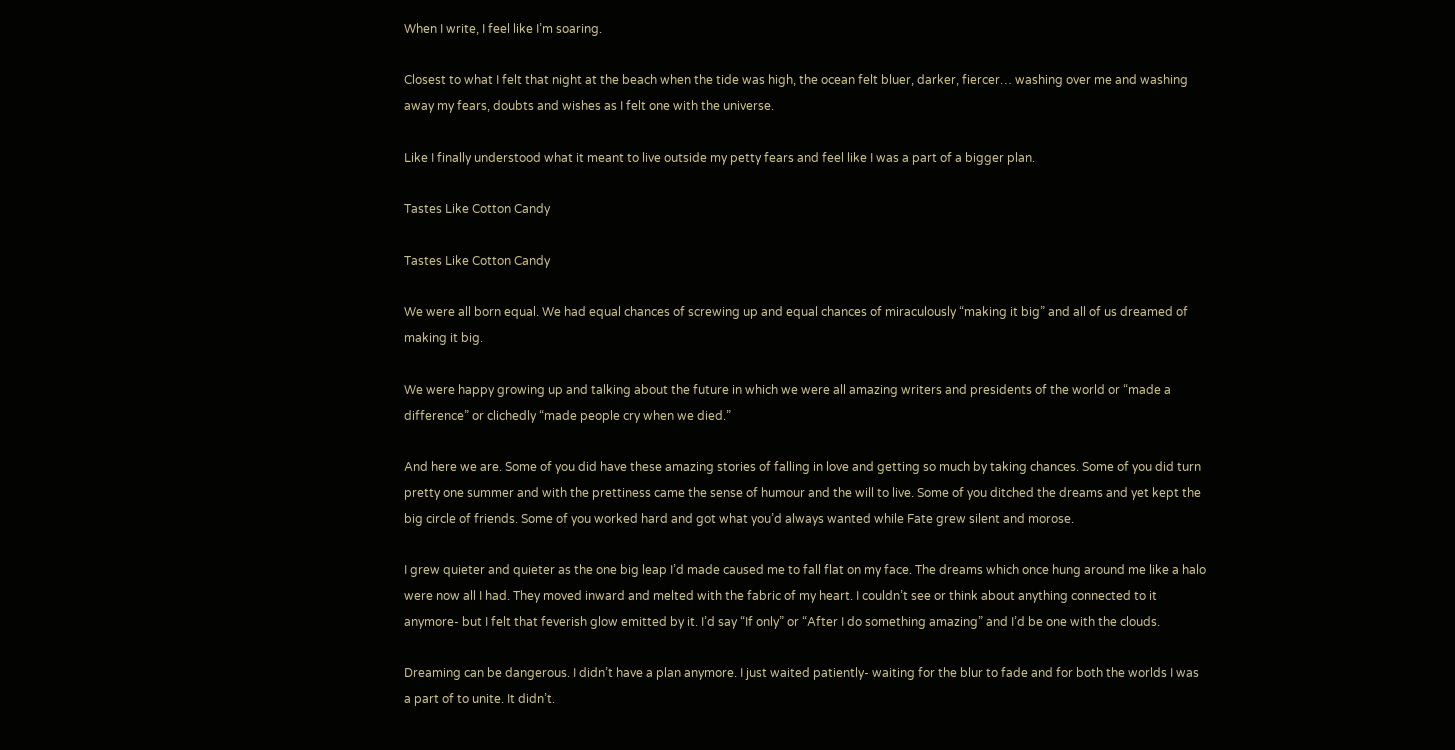When I write, I feel like I’m soaring.

Closest to what I felt that night at the beach when the tide was high, the ocean felt bluer, darker, fiercer… washing over me and washing away my fears, doubts and wishes as I felt one with the universe.

Like I finally understood what it meant to live outside my petty fears and feel like I was a part of a bigger plan.

Tastes Like Cotton Candy

Tastes Like Cotton Candy

We were all born equal. We had equal chances of screwing up and equal chances of miraculously “making it big” and all of us dreamed of making it big.

We were happy growing up and talking about the future in which we were all amazing writers and presidents of the world or “made a difference” or clichedly “made people cry when we died.”

And here we are. Some of you did have these amazing stories of falling in love and getting so much by taking chances. Some of you did turn pretty one summer and with the prettiness came the sense of humour and the will to live. Some of you ditched the dreams and yet kept the big circle of friends. Some of you worked hard and got what you’d always wanted while Fate grew silent and morose.

I grew quieter and quieter as the one big leap I’d made caused me to fall flat on my face. The dreams which once hung around me like a halo were now all I had. They moved inward and melted with the fabric of my heart. I couldn’t see or think about anything connected to it anymore- but I felt that feverish glow emitted by it. I’d say “If only” or “After I do something amazing” and I’d be one with the clouds.

Dreaming can be dangerous. I didn’t have a plan anymore. I just waited patiently- waiting for the blur to fade and for both the worlds I was a part of to unite. It didn’t.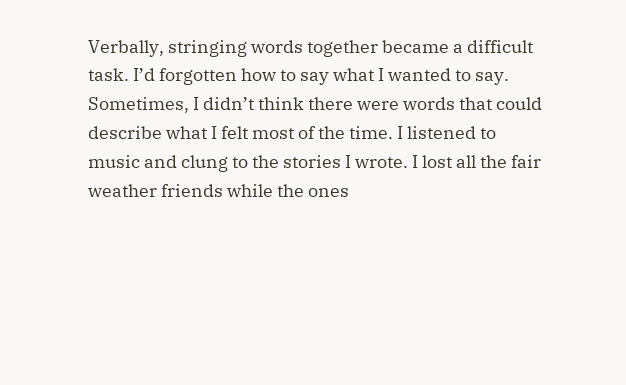Verbally, stringing words together became a difficult task. I’d forgotten how to say what I wanted to say. Sometimes, I didn’t think there were words that could describe what I felt most of the time. I listened to music and clung to the stories I wrote. I lost all the fair weather friends while the ones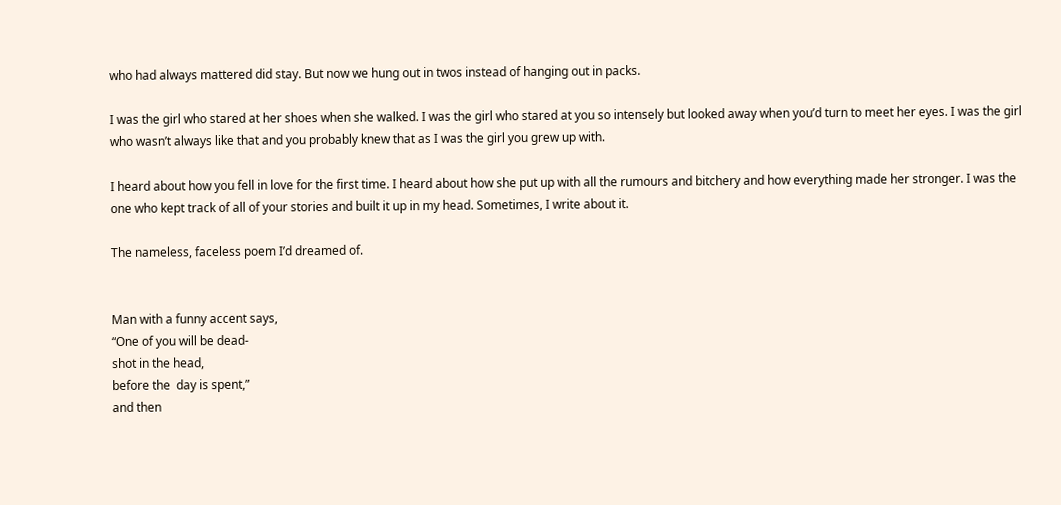who had always mattered did stay. But now we hung out in twos instead of hanging out in packs.

I was the girl who stared at her shoes when she walked. I was the girl who stared at you so intensely but looked away when you’d turn to meet her eyes. I was the girl who wasn’t always like that and you probably knew that as I was the girl you grew up with.

I heard about how you fell in love for the first time. I heard about how she put up with all the rumours and bitchery and how everything made her stronger. I was the one who kept track of all of your stories and built it up in my head. Sometimes, I write about it.

The nameless, faceless poem I’d dreamed of.


Man with a funny accent says,
“One of you will be dead-
shot in the head,
before the  day is spent,”
and then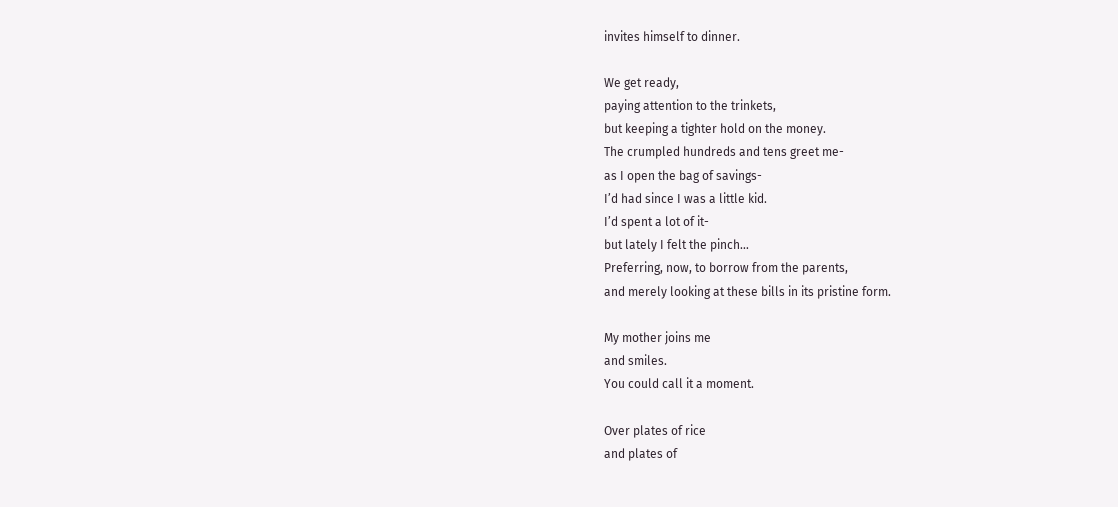invites himself to dinner.

We get ready,
paying attention to the trinkets,
but keeping a tighter hold on the money.
The crumpled hundreds and tens greet me-
as I open the bag of savings-
I’d had since I was a little kid.
I’d spent a lot of it-
but lately I felt the pinch…
Preferring, now, to borrow from the parents,
and merely looking at these bills in its pristine form.

My mother joins me
and smiles.
You could call it a moment.

Over plates of rice
and plates of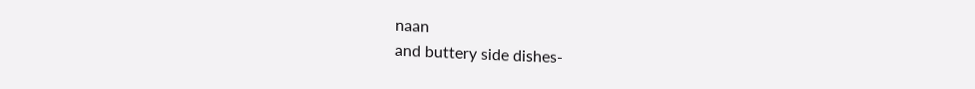naan
and buttery side dishes-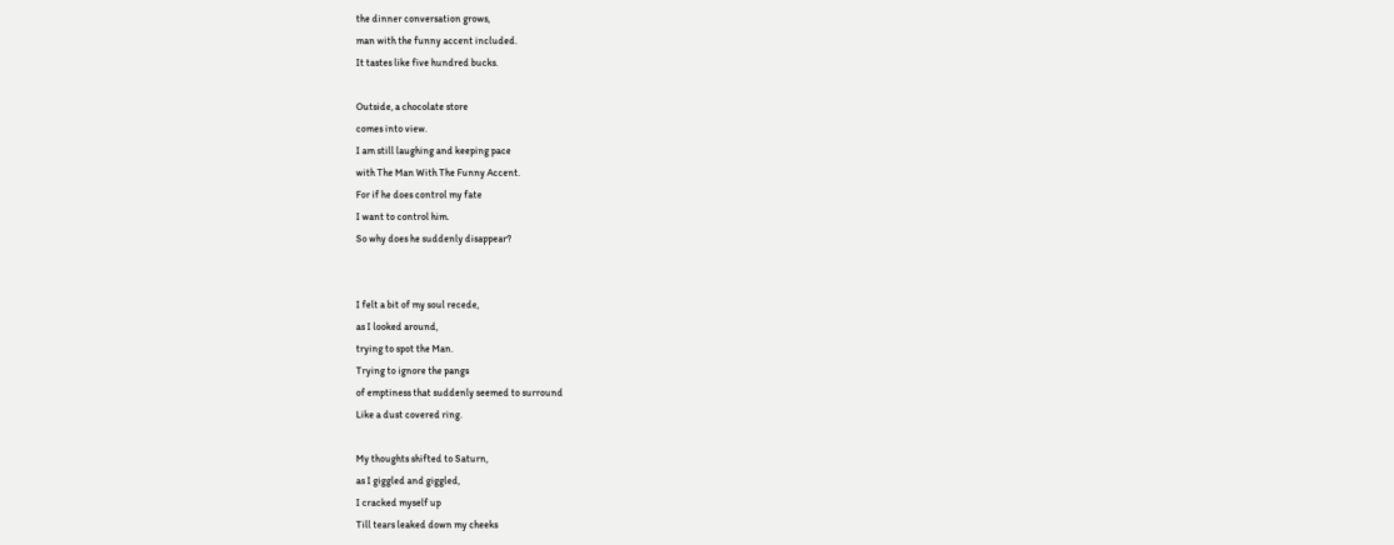the dinner conversation grows,
man with the funny accent included.
It tastes like five hundred bucks.

Outside, a chocolate store
comes into view.
I am still laughing and keeping pace
with The Man With The Funny Accent.
For if he does control my fate
I want to control him.
So why does he suddenly disappear?


I felt a bit of my soul recede,
as I looked around,
trying to spot the Man.
Trying to ignore the pangs
of emptiness that suddenly seemed to surround
Like a dust covered ring.

My thoughts shifted to Saturn,
as I giggled and giggled,
I cracked myself up
Till tears leaked down my cheeks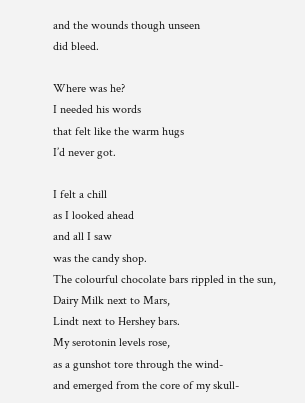and the wounds though unseen
did bleed.

Where was he?
I needed his words
that felt like the warm hugs
I’d never got.

I felt a chill
as I looked ahead
and all I saw
was the candy shop.
The colourful chocolate bars rippled in the sun,
Dairy Milk next to Mars,
Lindt next to Hershey bars.
My serotonin levels rose,
as a gunshot tore through the wind-
and emerged from the core of my skull-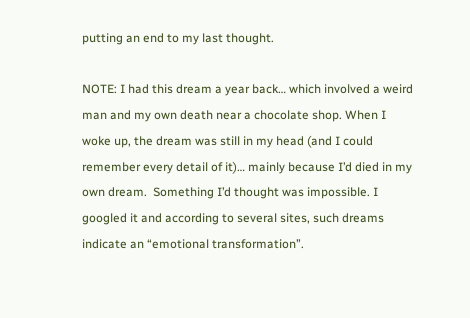putting an end to my last thought.

NOTE: I had this dream a year back… which involved a weird man and my own death near a chocolate shop. When I woke up, the dream was still in my head (and I could remember every detail of it)… mainly because I’d died in my own dream.  Something I’d thought was impossible. I googled it and according to several sites, such dreams indicate an “emotional transformation”.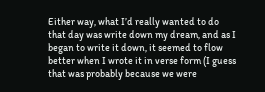Either way, what I’d really wanted to do that day was write down my dream, and as I began to write it down, it seemed to flow better when I wrote it in verse form (I guess that was probably because we were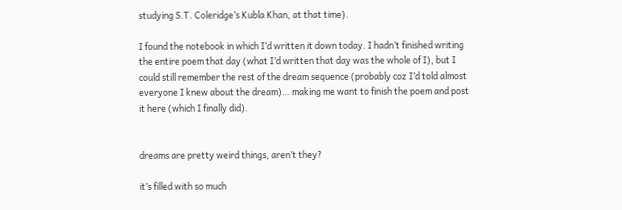studying S.T. Coleridge’s Kubla Khan, at that time).

I found the notebook in which I’d written it down today. I hadn’t finished writing the entire poem that day (what I’d written that day was the whole of I), but I could still remember the rest of the dream sequence (probably coz I’d told almost everyone I knew about the dream)… making me want to finish the poem and post it here (which I finally did).


dreams are pretty weird things, aren’t they?

it’s filled with so much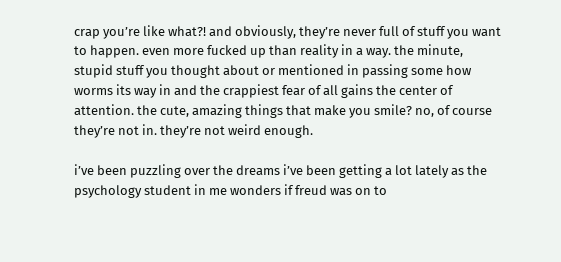crap you’re like what?! and obviously, they’re never full of stuff you want to happen. even more fucked up than reality in a way. the minute, stupid stuff you thought about or mentioned in passing some how worms its way in and the crappiest fear of all gains the center of attention. the cute, amazing things that make you smile? no, of course they’re not in. they’re not weird enough.

i’ve been puzzling over the dreams i’ve been getting a lot lately as the psychology student in me wonders if freud was on to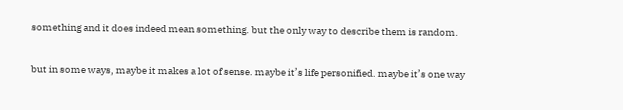something and it does indeed mean something. but the only way to describe them is random.

but in some ways, maybe it makes a lot of sense. maybe it’s life personified. maybe it’s one way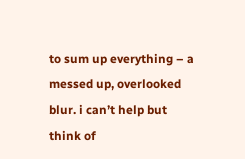to sum up everything – a messed up, overlooked blur. i can’t help but think of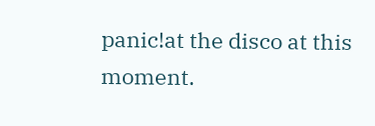panic!at the disco at this moment.